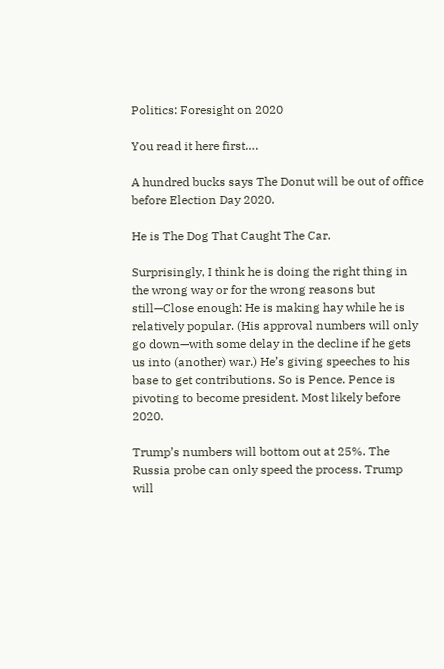Politics: Foresight on 2020

You read it here first….

A hundred bucks says The Donut will be out of office before Election Day 2020.

He is The Dog That Caught The Car.

Surprisingly, I think he is doing the right thing in the wrong way or for the wrong reasons but still—Close enough: He is making hay while he is relatively popular. (His approval numbers will only go down—with some delay in the decline if he gets us into (another) war.) He’s giving speeches to his base to get contributions. So is Pence. Pence is pivoting to become president. Most likely before 2020.

Trump’s numbers will bottom out at 25%. The Russia probe can only speed the process. Trump will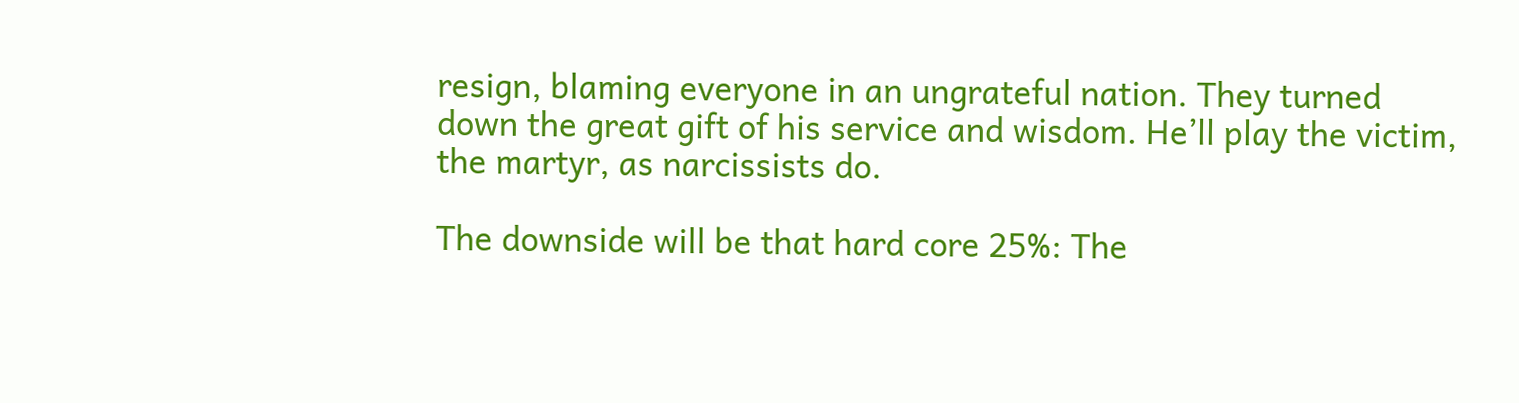resign, blaming everyone in an ungrateful nation. They turned down the great gift of his service and wisdom. He’ll play the victim, the martyr, as narcissists do.

The downside will be that hard core 25%: The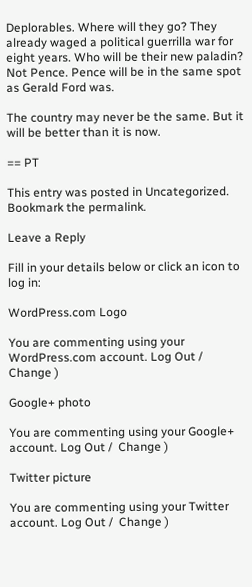Deplorables. Where will they go? They already waged a political guerrilla war for eight years. Who will be their new paladin? Not Pence. Pence will be in the same spot as Gerald Ford was.

The country may never be the same. But it will be better than it is now.

== PT

This entry was posted in Uncategorized. Bookmark the permalink.

Leave a Reply

Fill in your details below or click an icon to log in:

WordPress.com Logo

You are commenting using your WordPress.com account. Log Out /  Change )

Google+ photo

You are commenting using your Google+ account. Log Out /  Change )

Twitter picture

You are commenting using your Twitter account. Log Out /  Change )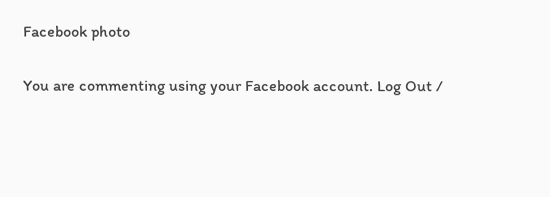Facebook photo

You are commenting using your Facebook account. Log Out /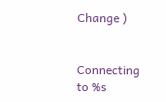Change )


Connecting to %s